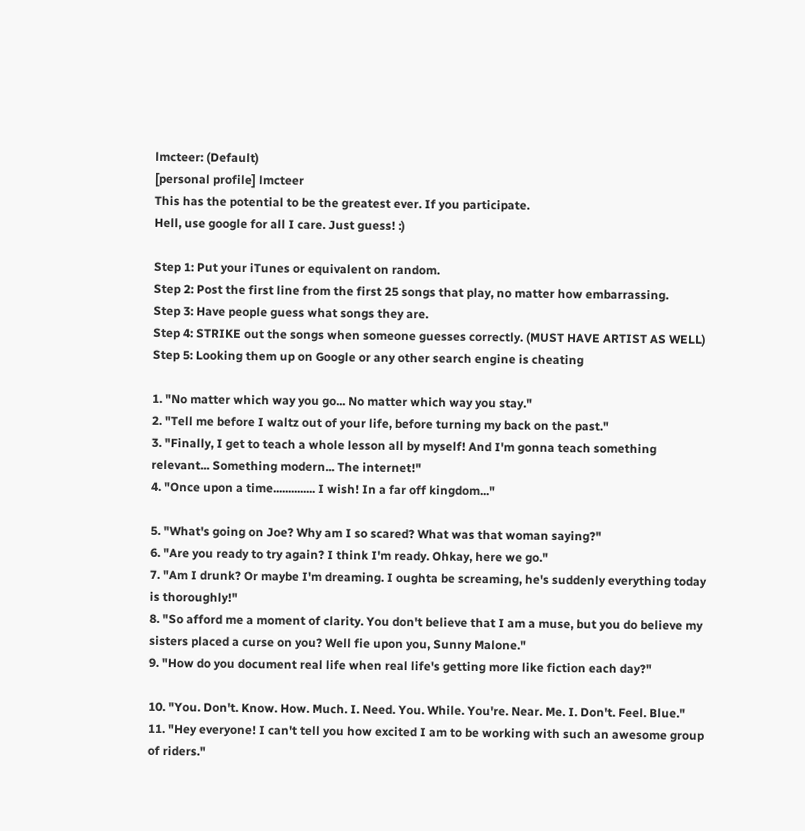lmcteer: (Default)
[personal profile] lmcteer
This has the potential to be the greatest ever. If you participate.
Hell, use google for all I care. Just guess! :)

Step 1: Put your iTunes or equivalent on random.
Step 2: Post the first line from the first 25 songs that play, no matter how embarrassing.
Step 3: Have people guess what songs they are.
Step 4: STRIKE out the songs when someone guesses correctly. (MUST HAVE ARTIST AS WELL)
Step 5: Looking them up on Google or any other search engine is cheating

1. "No matter which way you go... No matter which way you stay."
2. "Tell me before I waltz out of your life, before turning my back on the past."
3. "Finally, I get to teach a whole lesson all by myself! And I'm gonna teach something relevant... Something modern... The internet!"
4. "Once upon a time.............. I wish! In a far off kingdom..."

5. "What's going on Joe? Why am I so scared? What was that woman saying?"
6. "Are you ready to try again? I think I'm ready. Ohkay, here we go."
7. "Am I drunk? Or maybe I'm dreaming. I oughta be screaming, he's suddenly everything today is thoroughly!"
8. "So afford me a moment of clarity. You don't believe that I am a muse, but you do believe my sisters placed a curse on you? Well fie upon you, Sunny Malone."
9. "How do you document real life when real life's getting more like fiction each day?"

10. "You. Don't. Know. How. Much. I. Need. You. While. You're. Near. Me. I. Don't. Feel. Blue."
11. "Hey everyone! I can't tell you how excited I am to be working with such an awesome group of riders."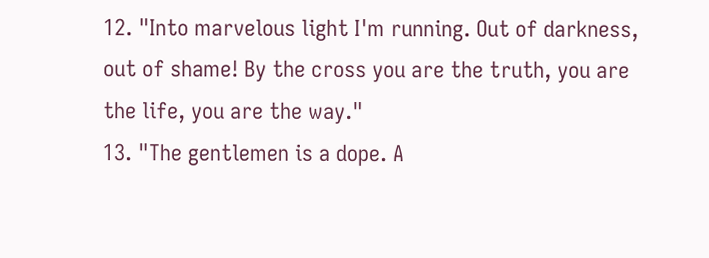12. "Into marvelous light I'm running. Out of darkness, out of shame! By the cross you are the truth, you are the life, you are the way."
13. "The gentlemen is a dope. A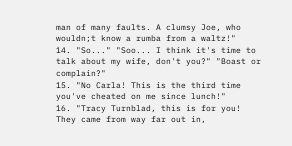man of many faults. A clumsy Joe, who wouldn;t know a rumba from a waltz!"
14. "So..." "Soo... I think it's time to talk about my wife, don't you?" "Boast or complain?"
15. "No Carla! This is the third time you've cheated on me since lunch!"
16. "Tracy Turnblad, this is for you! They came from way far out in,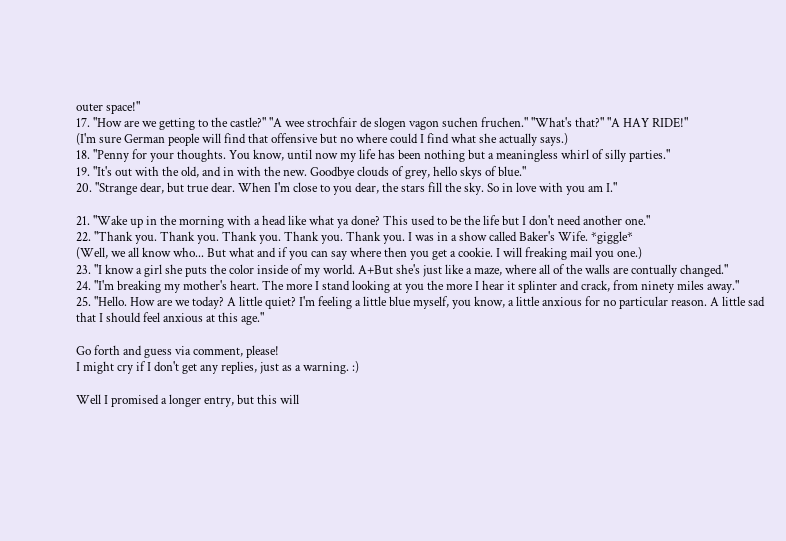outer space!"
17. "How are we getting to the castle?" "A wee strochfair de slogen vagon suchen fruchen." "What's that?" "A HAY RIDE!"
(I'm sure German people will find that offensive but no where could I find what she actually says.)
18. "Penny for your thoughts. You know, until now my life has been nothing but a meaningless whirl of silly parties."
19. "It's out with the old, and in with the new. Goodbye clouds of grey, hello skys of blue."
20. "Strange dear, but true dear. When I'm close to you dear, the stars fill the sky. So in love with you am I."

21. "Wake up in the morning with a head like what ya done? This used to be the life but I don't need another one."
22. "Thank you. Thank you. Thank you. Thank you. Thank you. I was in a show called Baker's Wife. *giggle*
(Well, we all know who... But what and if you can say where then you get a cookie. I will freaking mail you one.)
23. "I know a girl she puts the color inside of my world. A+But she's just like a maze, where all of the walls are contually changed."
24. "I'm breaking my mother's heart. The more I stand looking at you the more I hear it splinter and crack, from ninety miles away."
25. "Hello. How are we today? A little quiet? I'm feeling a little blue myself, you know, a little anxious for no particular reason. A little sad that I should feel anxious at this age."

Go forth and guess via comment, please!
I might cry if I don't get any replies, just as a warning. :)

Well I promised a longer entry, but this will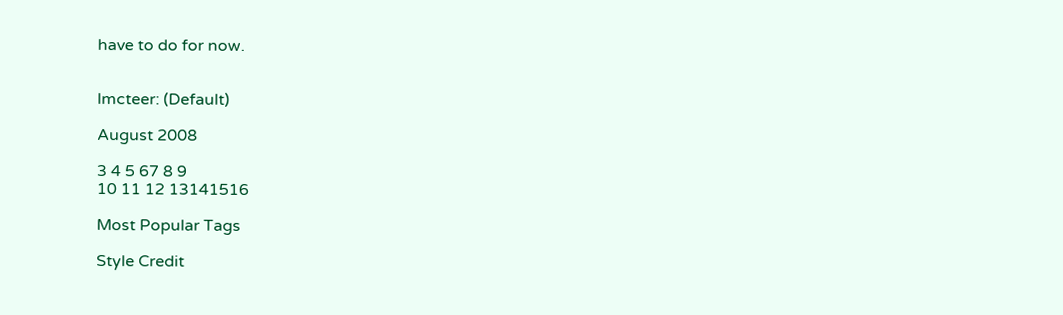have to do for now.


lmcteer: (Default)

August 2008

3 4 5 67 8 9
10 11 12 13141516

Most Popular Tags

Style Credit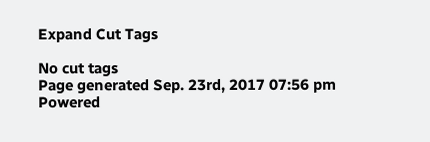Expand Cut Tags

No cut tags
Page generated Sep. 23rd, 2017 07:56 pm
Powered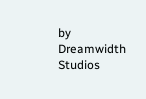by Dreamwidth Studios